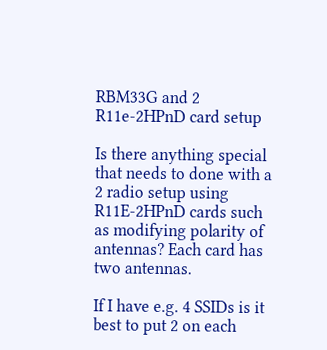RBM33G and 2 R11e-2HPnD card setup

Is there anything special that needs to done with a 2 radio setup using R11E-2HPnD cards such as modifying polarity of antennas? Each card has two antennas.

If I have e.g. 4 SSIDs is it best to put 2 on each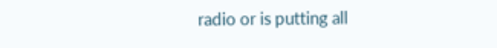radio or is putting all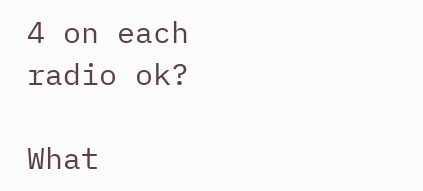4 on each radio ok?

What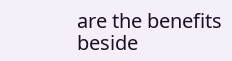are the benefits beside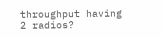throughput having 2 radios?